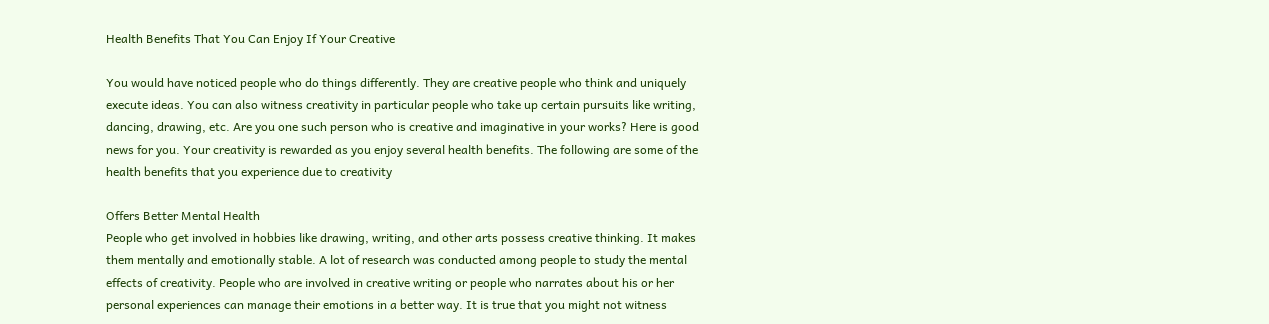Health Benefits That You Can Enjoy If Your Creative

You would have noticed people who do things differently. They are creative people who think and uniquely execute ideas. You can also witness creativity in particular people who take up certain pursuits like writing, dancing, drawing, etc. Are you one such person who is creative and imaginative in your works? Here is good news for you. Your creativity is rewarded as you enjoy several health benefits. The following are some of the health benefits that you experience due to creativity

Offers Better Mental Health
People who get involved in hobbies like drawing, writing, and other arts possess creative thinking. It makes them mentally and emotionally stable. A lot of research was conducted among people to study the mental effects of creativity. People who are involved in creative writing or people who narrates about his or her personal experiences can manage their emotions in a better way. It is true that you might not witness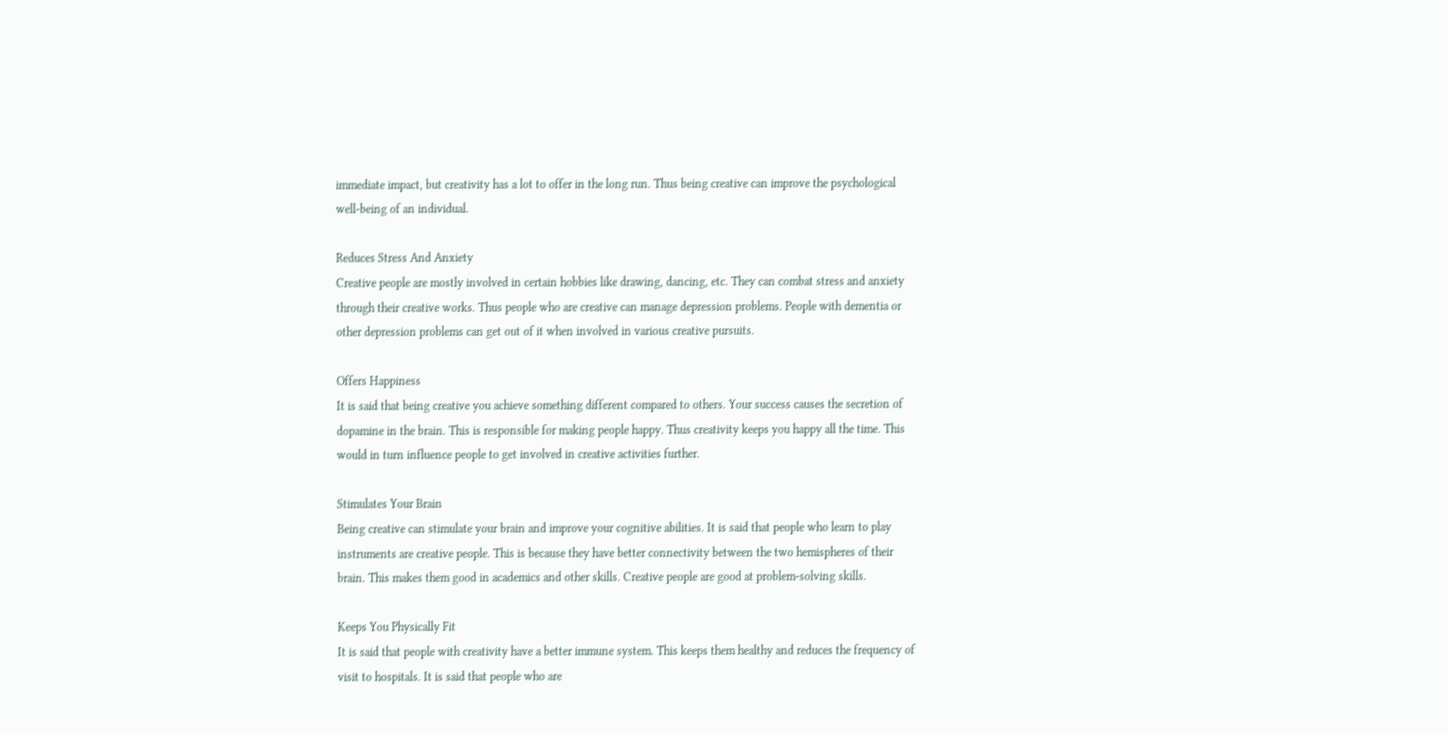immediate impact, but creativity has a lot to offer in the long run. Thus being creative can improve the psychological well-being of an individual.

Reduces Stress And Anxiety
Creative people are mostly involved in certain hobbies like drawing, dancing, etc. They can combat stress and anxiety through their creative works. Thus people who are creative can manage depression problems. People with dementia or other depression problems can get out of it when involved in various creative pursuits.

Offers Happiness
It is said that being creative you achieve something different compared to others. Your success causes the secretion of dopamine in the brain. This is responsible for making people happy. Thus creativity keeps you happy all the time. This would in turn influence people to get involved in creative activities further.

Stimulates Your Brain
Being creative can stimulate your brain and improve your cognitive abilities. It is said that people who learn to play instruments are creative people. This is because they have better connectivity between the two hemispheres of their brain. This makes them good in academics and other skills. Creative people are good at problem-solving skills.

Keeps You Physically Fit
It is said that people with creativity have a better immune system. This keeps them healthy and reduces the frequency of visit to hospitals. It is said that people who are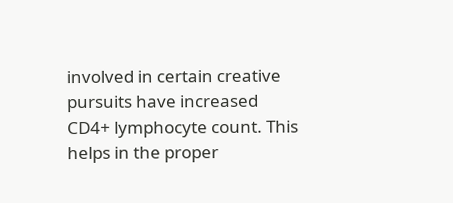involved in certain creative pursuits have increased CD4+ lymphocyte count. This helps in the proper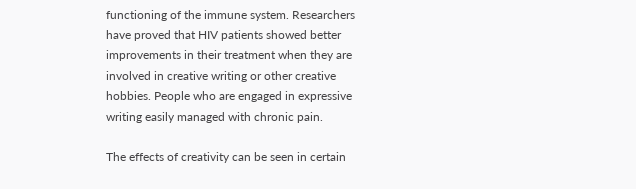functioning of the immune system. Researchers have proved that HIV patients showed better improvements in their treatment when they are involved in creative writing or other creative hobbies. People who are engaged in expressive writing easily managed with chronic pain.

The effects of creativity can be seen in certain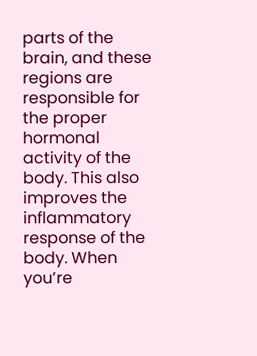parts of the brain, and these regions are responsible for the proper hormonal activity of the body. This also improves the inflammatory response of the body. When you’re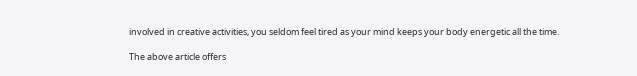involved in creative activities, you seldom feel tired as your mind keeps your body energetic all the time.

The above article offers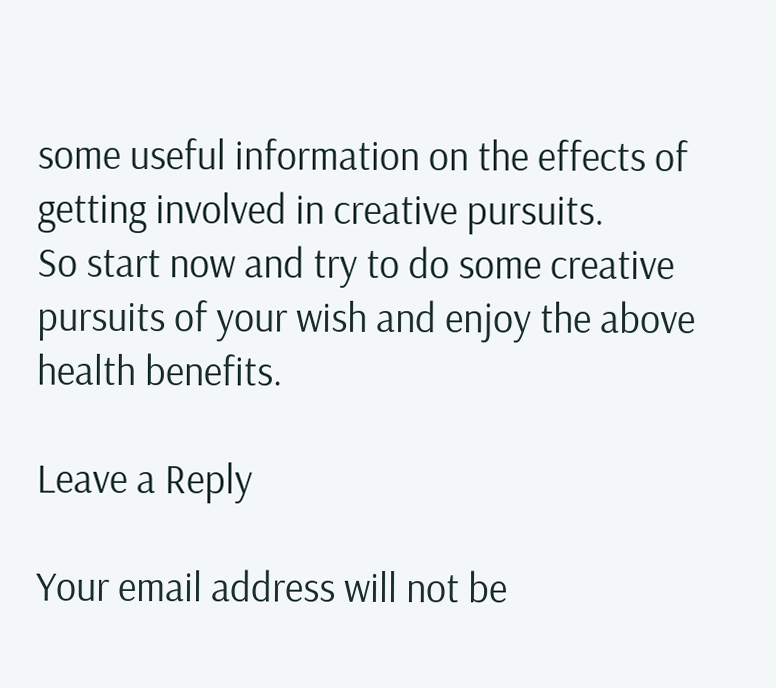some useful information on the effects of getting involved in creative pursuits.
So start now and try to do some creative pursuits of your wish and enjoy the above health benefits.

Leave a Reply

Your email address will not be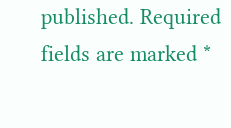published. Required fields are marked *